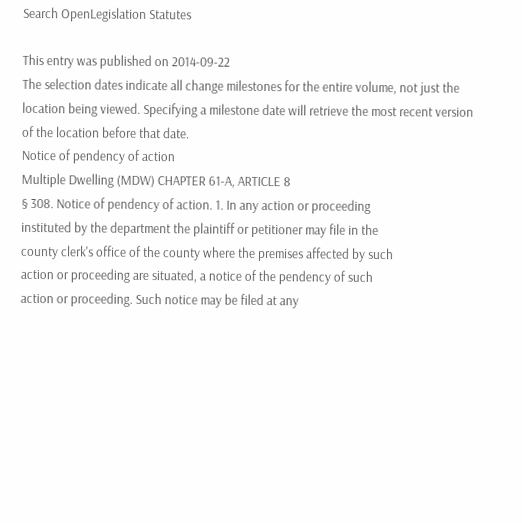Search OpenLegislation Statutes

This entry was published on 2014-09-22
The selection dates indicate all change milestones for the entire volume, not just the location being viewed. Specifying a milestone date will retrieve the most recent version of the location before that date.
Notice of pendency of action
Multiple Dwelling (MDW) CHAPTER 61-A, ARTICLE 8
§ 308. Notice of pendency of action. 1. In any action or proceeding
instituted by the department the plaintiff or petitioner may file in the
county clerk's office of the county where the premises affected by such
action or proceeding are situated, a notice of the pendency of such
action or proceeding. Such notice may be filed at any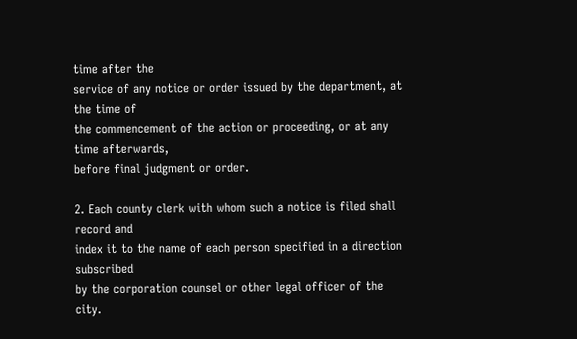time after the
service of any notice or order issued by the department, at the time of
the commencement of the action or proceeding, or at any time afterwards,
before final judgment or order.

2. Each county clerk with whom such a notice is filed shall record and
index it to the name of each person specified in a direction subscribed
by the corporation counsel or other legal officer of the city.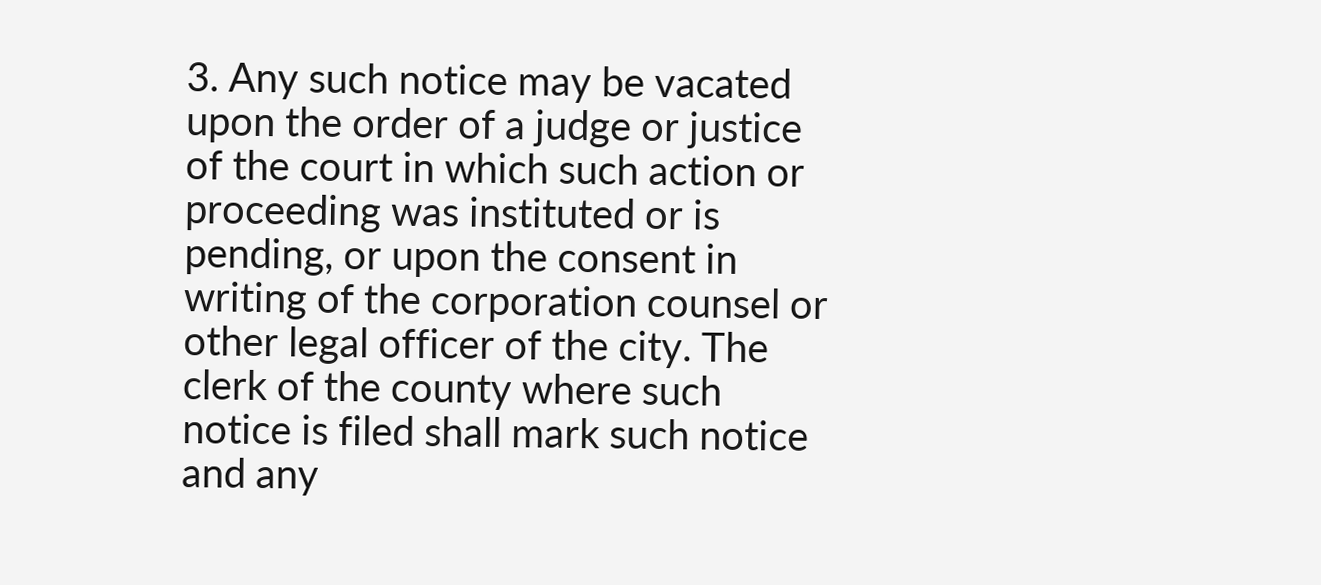3. Any such notice may be vacated upon the order of a judge or justice
of the court in which such action or proceeding was instituted or is
pending, or upon the consent in writing of the corporation counsel or
other legal officer of the city. The clerk of the county where such
notice is filed shall mark such notice and any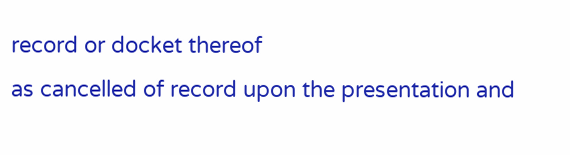record or docket thereof
as cancelled of record upon the presentation and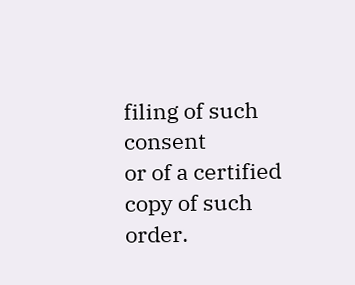filing of such consent
or of a certified copy of such order.